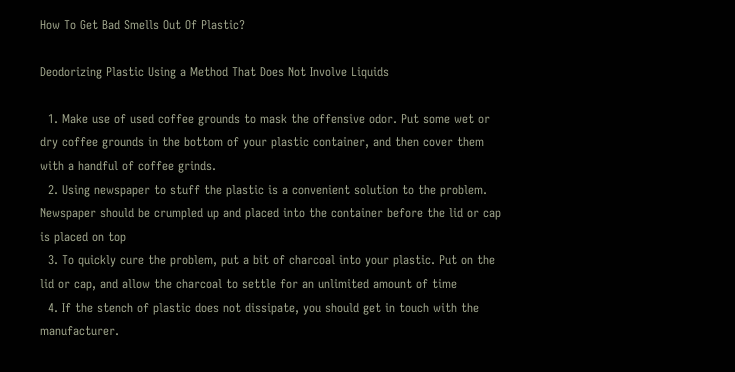How To Get Bad Smells Out Of Plastic?

Deodorizing Plastic Using a Method That Does Not Involve Liquids

  1. Make use of used coffee grounds to mask the offensive odor. Put some wet or dry coffee grounds in the bottom of your plastic container, and then cover them with a handful of coffee grinds.
  2. Using newspaper to stuff the plastic is a convenient solution to the problem. Newspaper should be crumpled up and placed into the container before the lid or cap is placed on top
  3. To quickly cure the problem, put a bit of charcoal into your plastic. Put on the lid or cap, and allow the charcoal to settle for an unlimited amount of time
  4. If the stench of plastic does not dissipate, you should get in touch with the manufacturer.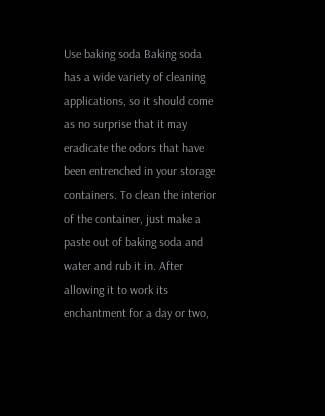Use baking soda Baking soda has a wide variety of cleaning applications, so it should come as no surprise that it may eradicate the odors that have been entrenched in your storage containers. To clean the interior of the container, just make a paste out of baking soda and water and rub it in. After allowing it to work its enchantment for a day or two,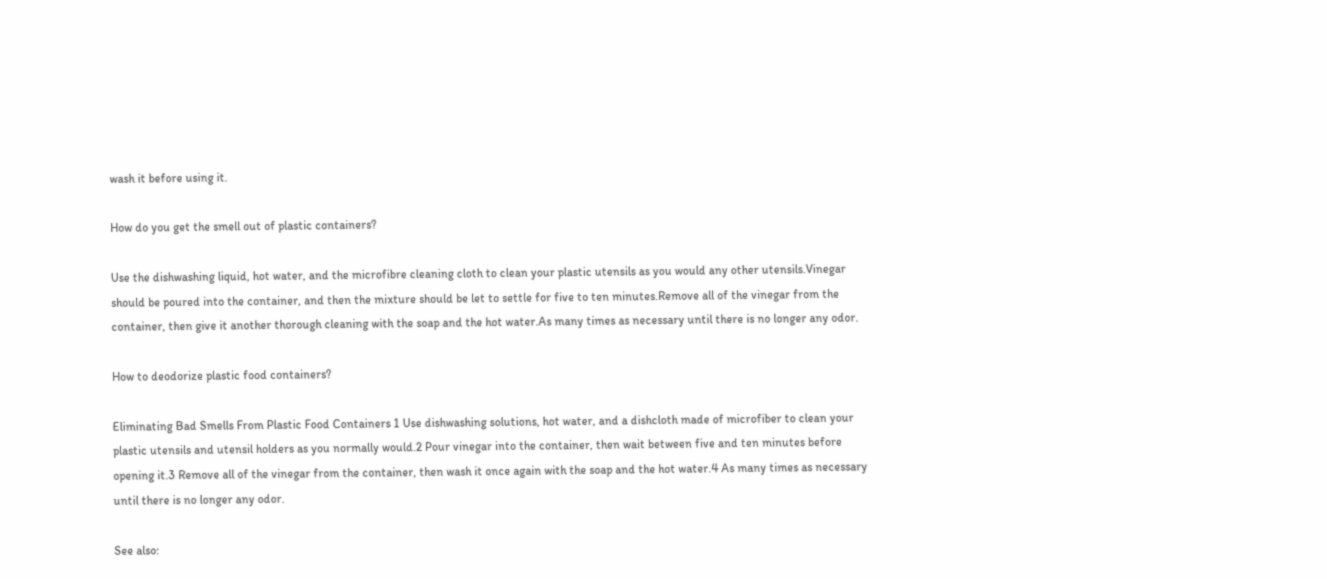wash it before using it.

How do you get the smell out of plastic containers?

Use the dishwashing liquid, hot water, and the microfibre cleaning cloth to clean your plastic utensils as you would any other utensils.Vinegar should be poured into the container, and then the mixture should be let to settle for five to ten minutes.Remove all of the vinegar from the container, then give it another thorough cleaning with the soap and the hot water.As many times as necessary until there is no longer any odor.

How to deodorize plastic food containers?

Eliminating Bad Smells From Plastic Food Containers 1 Use dishwashing solutions, hot water, and a dishcloth made of microfiber to clean your plastic utensils and utensil holders as you normally would.2 Pour vinegar into the container, then wait between five and ten minutes before opening it.3 Remove all of the vinegar from the container, then wash it once again with the soap and the hot water.4 As many times as necessary until there is no longer any odor.

See also: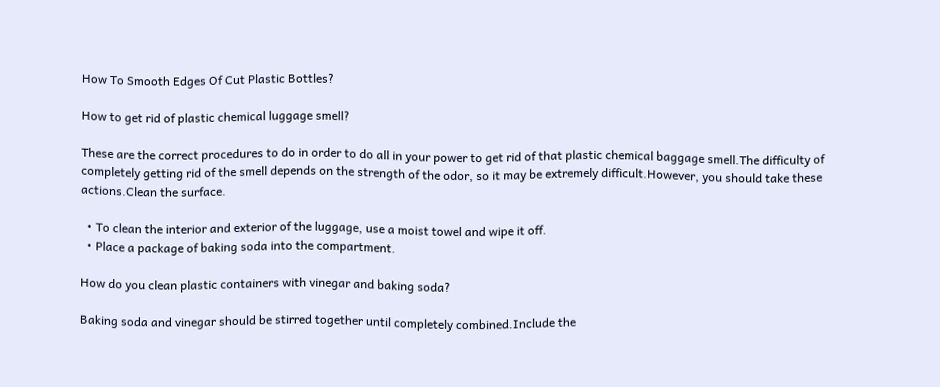How To Smooth Edges Of Cut Plastic Bottles?

How to get rid of plastic chemical luggage smell?

These are the correct procedures to do in order to do all in your power to get rid of that plastic chemical baggage smell.The difficulty of completely getting rid of the smell depends on the strength of the odor, so it may be extremely difficult.However, you should take these actions.Clean the surface.

  • To clean the interior and exterior of the luggage, use a moist towel and wipe it off.
  • Place a package of baking soda into the compartment.

How do you clean plastic containers with vinegar and baking soda?

Baking soda and vinegar should be stirred together until completely combined.Include the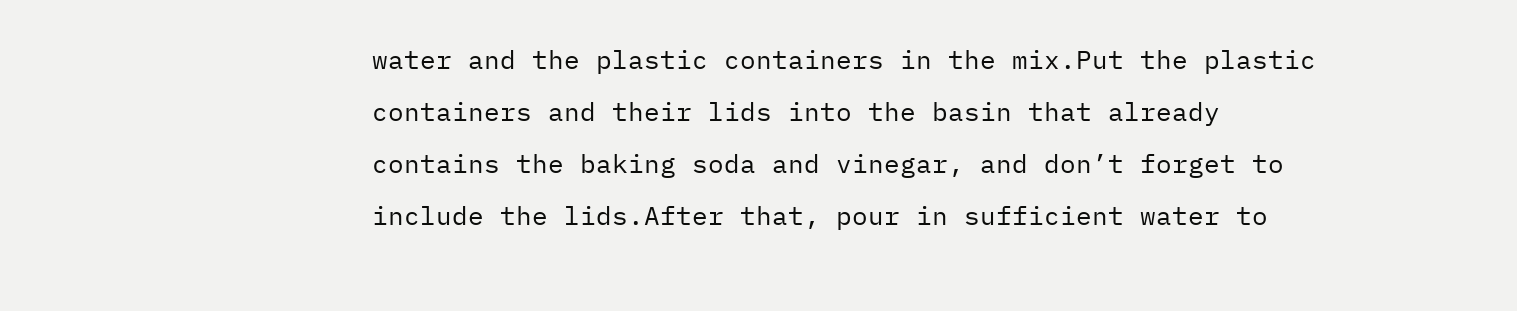water and the plastic containers in the mix.Put the plastic containers and their lids into the basin that already contains the baking soda and vinegar, and don’t forget to include the lids.After that, pour in sufficient water to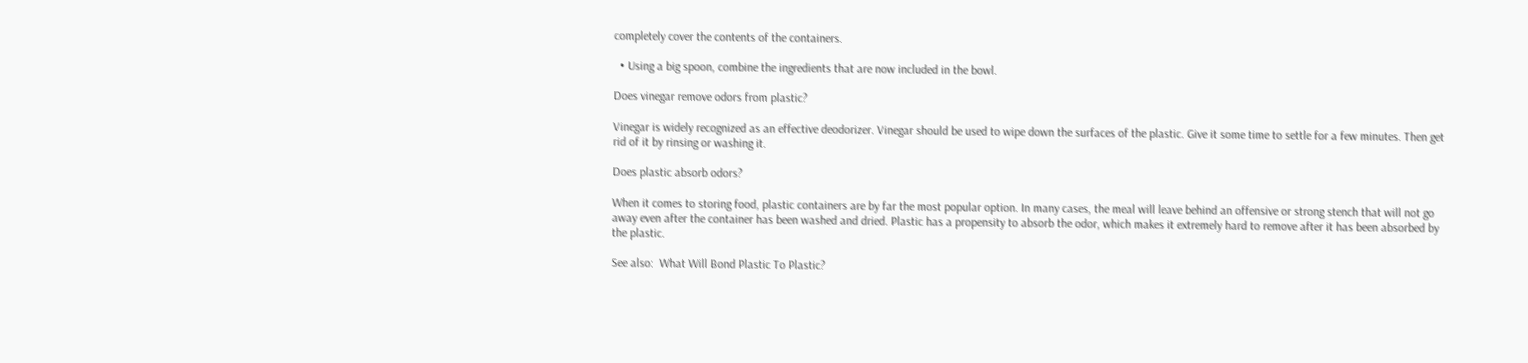completely cover the contents of the containers.

  • Using a big spoon, combine the ingredients that are now included in the bowl.

Does vinegar remove odors from plastic?

Vinegar is widely recognized as an effective deodorizer. Vinegar should be used to wipe down the surfaces of the plastic. Give it some time to settle for a few minutes. Then get rid of it by rinsing or washing it.

Does plastic absorb odors?

When it comes to storing food, plastic containers are by far the most popular option. In many cases, the meal will leave behind an offensive or strong stench that will not go away even after the container has been washed and dried. Plastic has a propensity to absorb the odor, which makes it extremely hard to remove after it has been absorbed by the plastic.

See also:  What Will Bond Plastic To Plastic?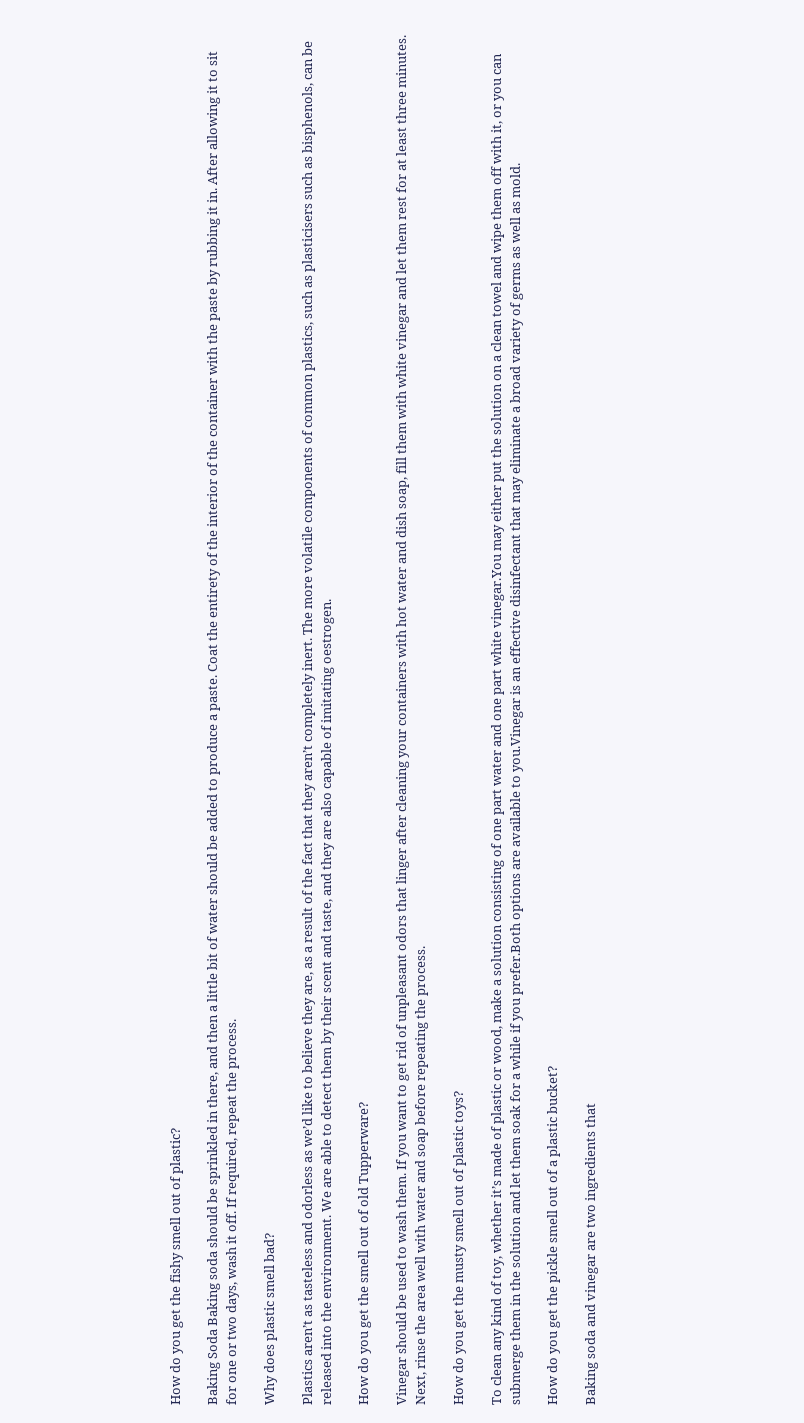How do you get the fishy smell out of plastic?

Baking Soda Baking soda should be sprinkled in there, and then a little bit of water should be added to produce a paste. Coat the entirety of the interior of the container with the paste by rubbing it in. After allowing it to sit for one or two days, wash it off. If required, repeat the process.

Why does plastic smell bad?

Plastics aren’t as tasteless and odorless as we’d like to believe they are, as a result of the fact that they aren’t completely inert. The more volatile components of common plastics, such as plasticisers such as bisphenols, can be released into the environment. We are able to detect them by their scent and taste, and they are also capable of imitating oestrogen.

How do you get the smell out of old Tupperware?

Vinegar should be used to wash them. If you want to get rid of unpleasant odors that linger after cleaning your containers with hot water and dish soap, fill them with white vinegar and let them rest for at least three minutes. Next, rinse the area well with water and soap before repeating the process.

How do you get the musty smell out of plastic toys?

To clean any kind of toy, whether it’s made of plastic or wood, make a solution consisting of one part water and one part white vinegar.You may either put the solution on a clean towel and wipe them off with it, or you can submerge them in the solution and let them soak for a while if you prefer.Both options are available to you.Vinegar is an effective disinfectant that may eliminate a broad variety of germs as well as mold.

How do you get the pickle smell out of a plastic bucket?

Baking soda and vinegar are two ingredients that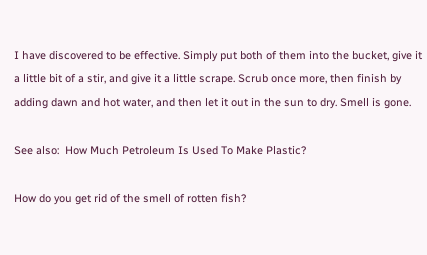I have discovered to be effective. Simply put both of them into the bucket, give it a little bit of a stir, and give it a little scrape. Scrub once more, then finish by adding dawn and hot water, and then let it out in the sun to dry. Smell is gone.

See also:  How Much Petroleum Is Used To Make Plastic?

How do you get rid of the smell of rotten fish?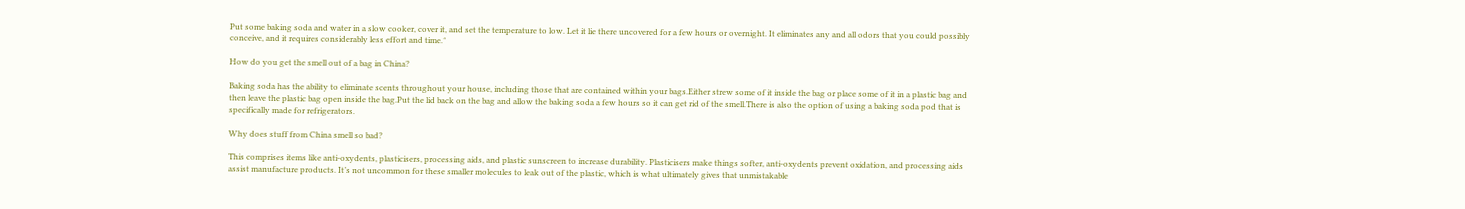Put some baking soda and water in a slow cooker, cover it, and set the temperature to low. Let it lie there uncovered for a few hours or overnight. It eliminates any and all odors that you could possibly conceive, and it requires considerably less effort and time.″

How do you get the smell out of a bag in China?

Baking soda has the ability to eliminate scents throughout your house, including those that are contained within your bags.Either strew some of it inside the bag or place some of it in a plastic bag and then leave the plastic bag open inside the bag.Put the lid back on the bag and allow the baking soda a few hours so it can get rid of the smell.There is also the option of using a baking soda pod that is specifically made for refrigerators.

Why does stuff from China smell so bad?

This comprises items like anti-oxydents, plasticisers, processing aids, and plastic sunscreen to increase durability. Plasticisers make things softer, anti-oxydents prevent oxidation, and processing aids assist manufacture products. It’s not uncommon for these smaller molecules to leak out of the plastic, which is what ultimately gives that unmistakable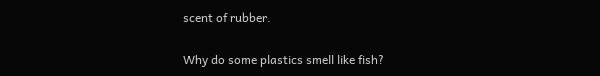scent of rubber.

Why do some plastics smell like fish?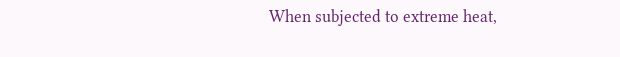When subjected to extreme heat,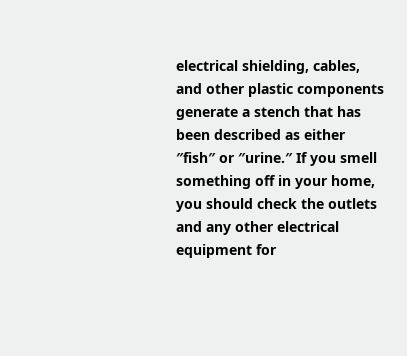electrical shielding, cables, and other plastic components generate a stench that has been described as either ″fish″ or ″urine.″ If you smell something off in your home, you should check the outlets and any other electrical equipment for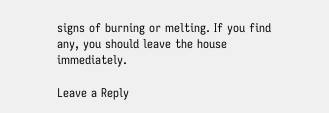signs of burning or melting. If you find any, you should leave the house immediately.

Leave a Reply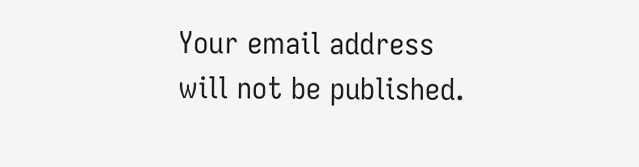Your email address will not be published.